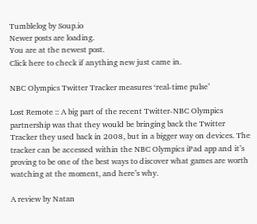Tumblelog by Soup.io
Newer posts are loading.
You are at the newest post.
Click here to check if anything new just came in.

NBC Olympics Twitter Tracker measures ‘real-time pulse’

Lost Remote :: A big part of the recent Twitter-NBC Olympics partnership was that they would be bringing back the Twitter Tracker they used back in 2008, but in a bigger way on devices. The tracker can be accessed within the NBC Olympics iPad app and it’s proving to be one of the best ways to discover what games are worth watching at the moment, and here’s why.

A review by Natan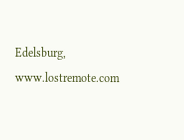Edelsburg, www.lostremote.com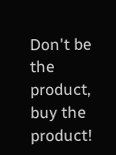Don't be the product, buy the product!